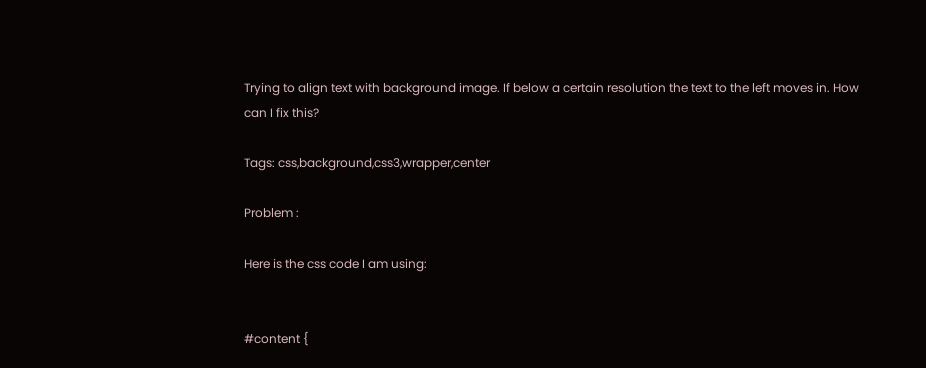Trying to align text with background image. If below a certain resolution the text to the left moves in. How can I fix this?

Tags: css,background,css3,wrapper,center

Problem :

Here is the css code I am using:


#content {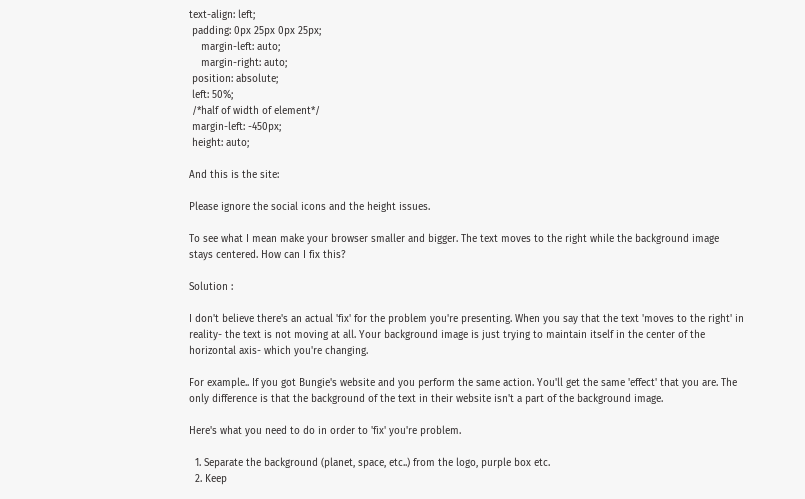text-align: left;
 padding: 0px 25px 0px 25px;
    margin-left: auto;
    margin-right: auto;
 position: absolute;
 left: 50%;
 /*half of width of element*/
 margin-left: -450px;
 height: auto;

And this is the site:

Please ignore the social icons and the height issues.

To see what I mean make your browser smaller and bigger. The text moves to the right while the background image stays centered. How can I fix this?

Solution :

I don't believe there's an actual 'fix' for the problem you're presenting. When you say that the text 'moves to the right' in reality- the text is not moving at all. Your background image is just trying to maintain itself in the center of the horizontal axis- which you're changing.

For example.. If you got Bungie's website and you perform the same action. You'll get the same 'effect' that you are. The only difference is that the background of the text in their website isn't a part of the background image.

Here's what you need to do in order to 'fix' you're problem.

  1. Separate the background (planet, space, etc..) from the logo, purple box etc.
  2. Keep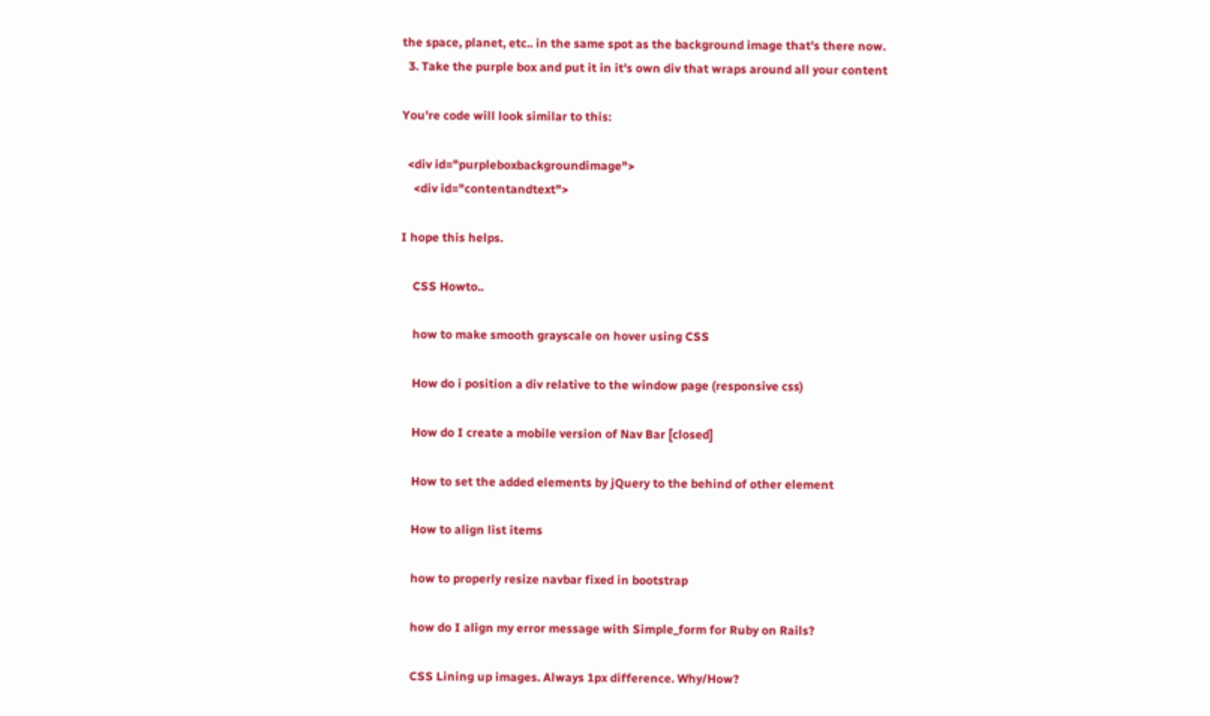the space, planet, etc.. in the same spot as the background image that's there now.
  3. Take the purple box and put it in it's own div that wraps around all your content

You're code will look similar to this:

  <div id="purpleboxbackgroundimage">
    <div id="contentandtext">

I hope this helps.

    CSS Howto..

    how to make smooth grayscale on hover using CSS

    How do i position a div relative to the window page (responsive css)

    How do I create a mobile version of Nav Bar [closed]

    How to set the added elements by jQuery to the behind of other element

    How to align list items

    how to properly resize navbar fixed in bootstrap

    how do I align my error message with Simple_form for Ruby on Rails?

    CSS Lining up images. Always 1px difference. Why/How?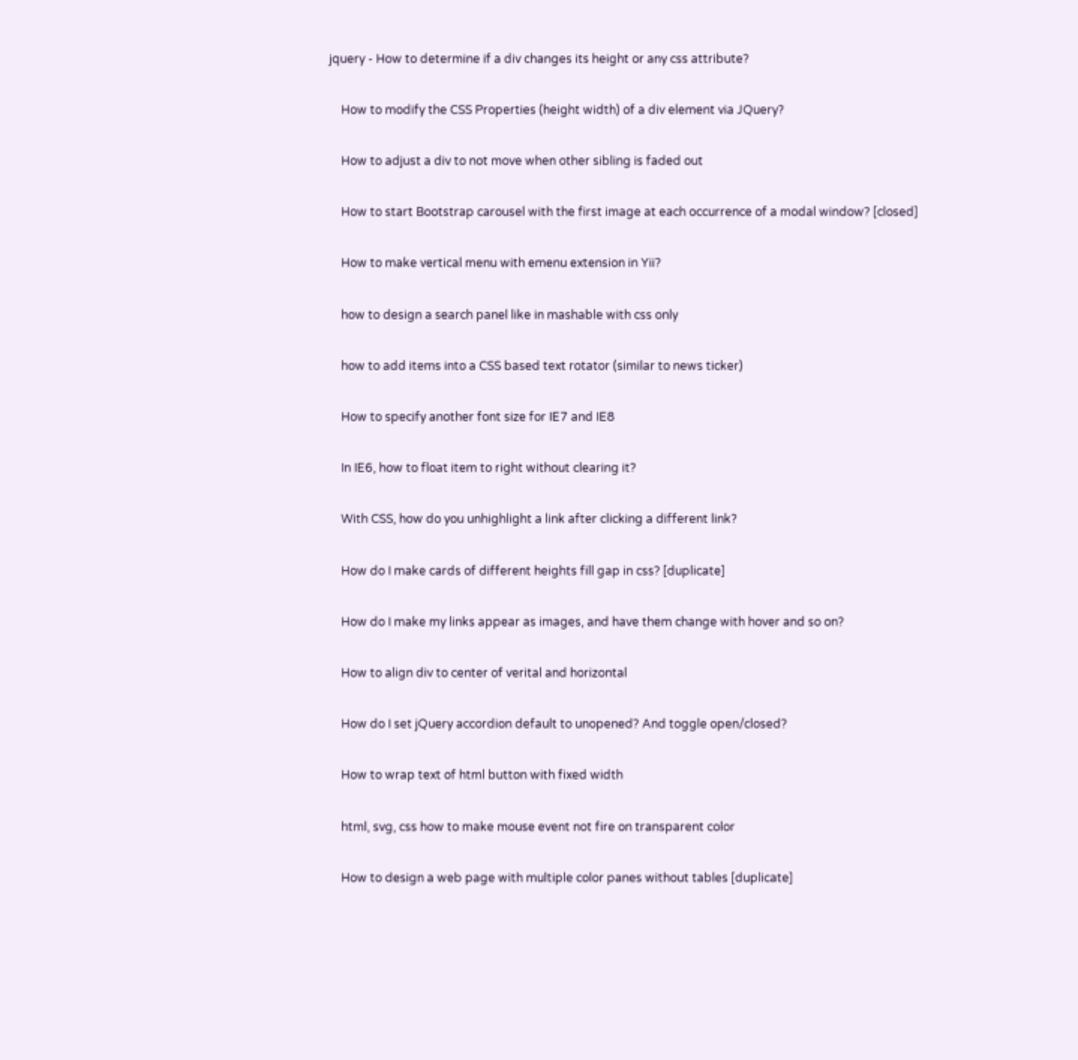jquery - How to determine if a div changes its height or any css attribute?

    How to modify the CSS Properties (height width) of a div element via JQuery?

    How to adjust a div to not move when other sibling is faded out

    How to start Bootstrap carousel with the first image at each occurrence of a modal window? [closed]

    How to make vertical menu with emenu extension in Yii?

    how to design a search panel like in mashable with css only

    how to add items into a CSS based text rotator (similar to news ticker)

    How to specify another font size for IE7 and IE8

    In IE6, how to float item to right without clearing it?

    With CSS, how do you unhighlight a link after clicking a different link?

    How do I make cards of different heights fill gap in css? [duplicate]

    How do I make my links appear as images, and have them change with hover and so on?

    How to align div to center of verital and horizontal

    How do I set jQuery accordion default to unopened? And toggle open/closed?

    How to wrap text of html button with fixed width

    html, svg, css how to make mouse event not fire on transparent color

    How to design a web page with multiple color panes without tables [duplicate]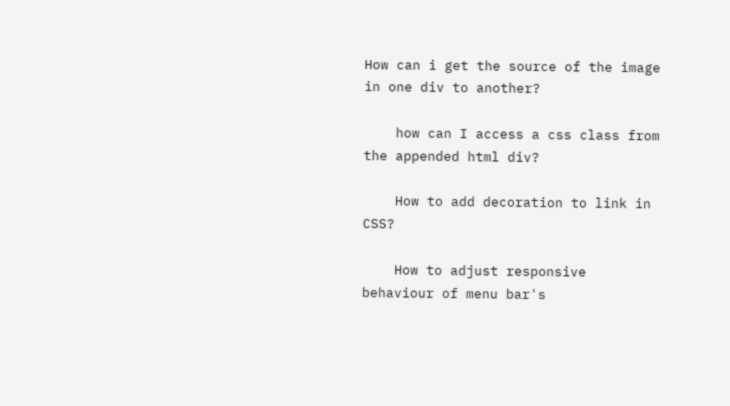How can i get the source of the image in one div to another?

    how can I access a css class from the appended html div?

    How to add decoration to link in CSS?

    How to adjust responsive behaviour of menu bar's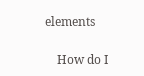elements

    How do I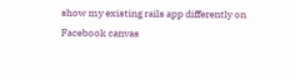show my existing rails app differently on Facebook canvas